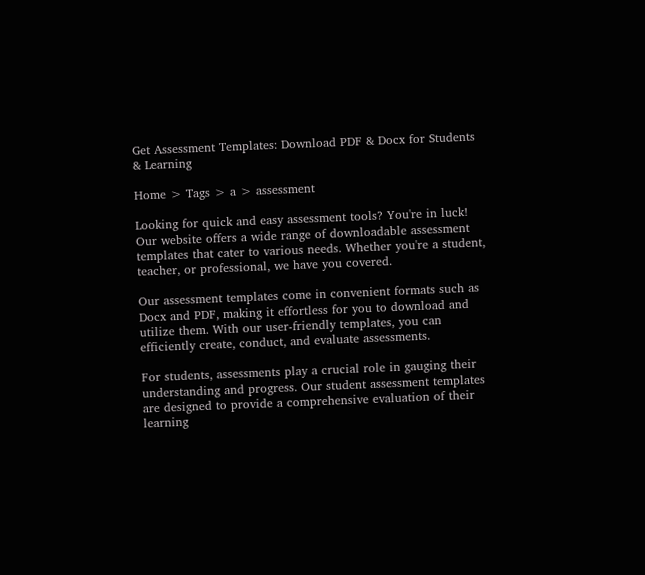Get Assessment Templates: Download PDF & Docx for Students & Learning

Home > Tags > a > assessment

Looking for quick and easy assessment tools? You're in luck! Our website offers a wide range of downloadable assessment templates that cater to various needs. Whether you're a student, teacher, or professional, we have you covered.

Our assessment templates come in convenient formats such as Docx and PDF, making it effortless for you to download and utilize them. With our user-friendly templates, you can efficiently create, conduct, and evaluate assessments.

For students, assessments play a crucial role in gauging their understanding and progress. Our student assessment templates are designed to provide a comprehensive evaluation of their learning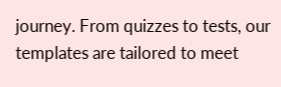journey. From quizzes to tests, our templates are tailored to meet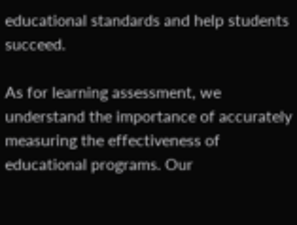educational standards and help students succeed.

As for learning assessment, we understand the importance of accurately measuring the effectiveness of educational programs. Our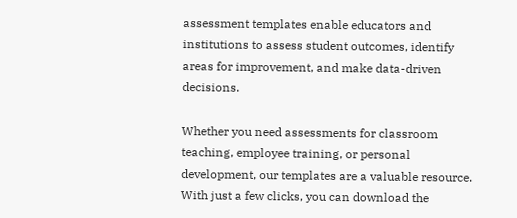assessment templates enable educators and institutions to assess student outcomes, identify areas for improvement, and make data-driven decisions.

Whether you need assessments for classroom teaching, employee training, or personal development, our templates are a valuable resource. With just a few clicks, you can download the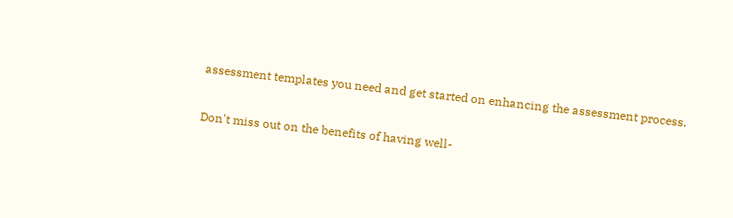assessment templates you need and get started on enhancing the assessment process.

Don't miss out on the benefits of having well-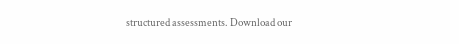structured assessments. Download our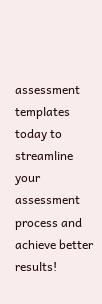assessment templates today to streamline your assessment process and achieve better results!